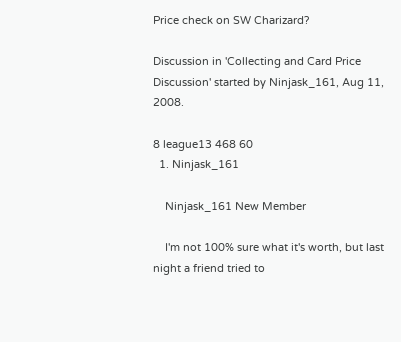Price check on SW Charizard?

Discussion in 'Collecting and Card Price Discussion' started by Ninjask_161, Aug 11, 2008.

8 league13 468 60
  1. Ninjask_161

    Ninjask_161 New Member

    I'm not 100% sure what it's worth, but last night a friend tried to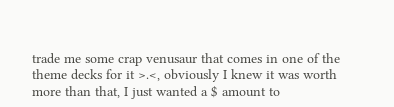trade me some crap venusaur that comes in one of the theme decks for it >.<, obviously I knew it was worth more than that, I just wanted a $ amount to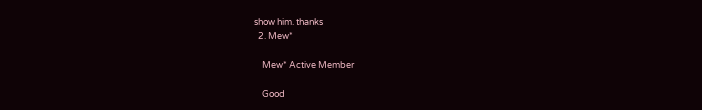show him. thanks
  2. Mew*

    Mew* Active Member

    Good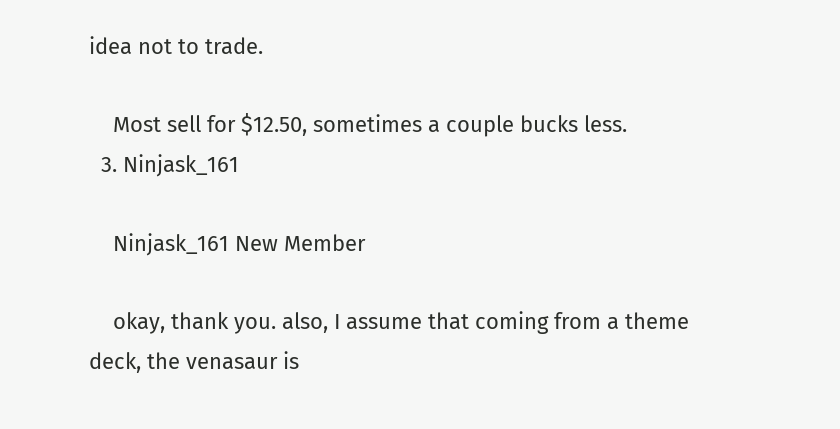idea not to trade.

    Most sell for $12.50, sometimes a couple bucks less.
  3. Ninjask_161

    Ninjask_161 New Member

    okay, thank you. also, I assume that coming from a theme deck, the venasaur is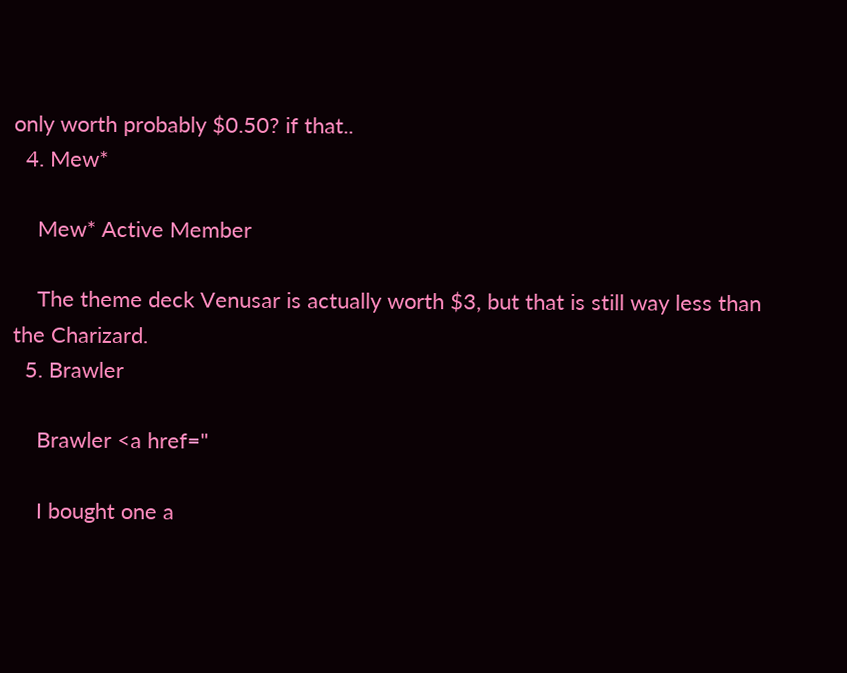only worth probably $0.50? if that..
  4. Mew*

    Mew* Active Member

    The theme deck Venusar is actually worth $3, but that is still way less than the Charizard.
  5. Brawler

    Brawler <a href="

    I bought one a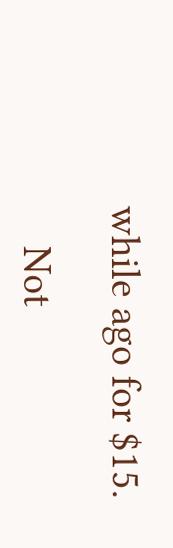while ago for $15.

    Not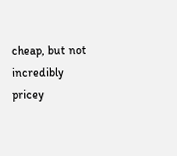cheap, but not incredibly pricey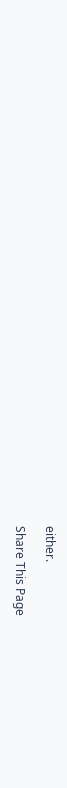either.

Share This Page